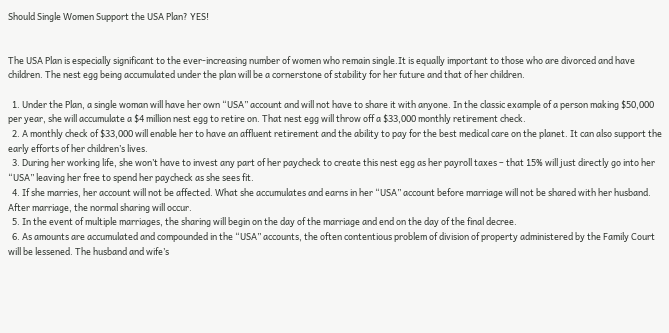Should Single Women Support the USA Plan? YES!


The USA Plan is especially significant to the ever-increasing number of women who remain single.It is equally important to those who are divorced and have children. The nest egg being accumulated under the plan will be a cornerstone of stability for her future and that of her children.

  1. Under the Plan, a single woman will have her own “USA” account and will not have to share it with anyone. In the classic example of a person making $50,000 per year, she will accumulate a $4 million nest egg to retire on. That nest egg will throw off a $33,000 monthly retirement check.
  2. A monthly check of $33,000 will enable her to have an affluent retirement and the ability to pay for the best medical care on the planet. It can also support the early efforts of her children’s lives.
  3. During her working life, she won’t have to invest any part of her paycheck to create this nest egg as her payroll taxes – that 15% will just directly go into her “USA” leaving her free to spend her paycheck as she sees fit.
  4. If she marries, her account will not be affected. What she accumulates and earns in her “USA” account before marriage will not be shared with her husband. After marriage, the normal sharing will occur.
  5. In the event of multiple marriages, the sharing will begin on the day of the marriage and end on the day of the final decree.
  6. As amounts are accumulated and compounded in the “USA” accounts, the often contentious problem of division of property administered by the Family Court will be lessened. The husband and wife’s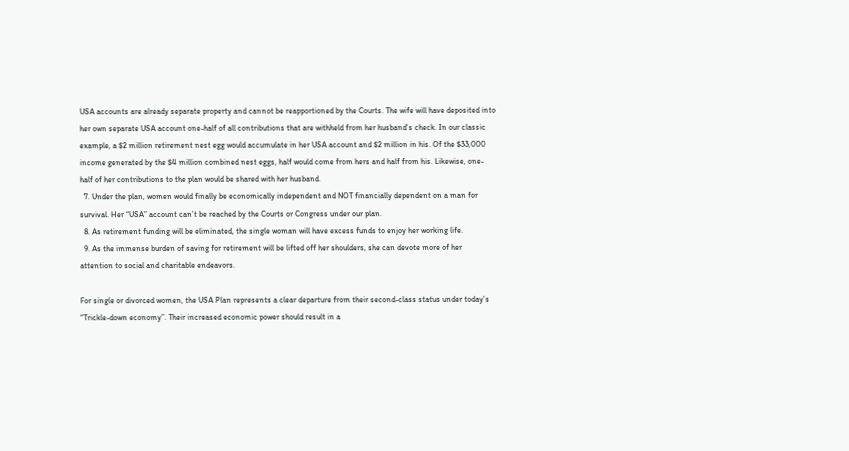USA accounts are already separate property and cannot be reapportioned by the Courts. The wife will have deposited into her own separate USA account one-half of all contributions that are withheld from her husband’s check. In our classic example, a $2 million retirement nest egg would accumulate in her USA account and $2 million in his. Of the $33,000 income generated by the $4 million combined nest eggs, half would come from hers and half from his. Likewise, one-half of her contributions to the plan would be shared with her husband.
  7. Under the plan, women would finally be economically independent and NOT financially dependent on a man for survival. Her “USA” account can’t be reached by the Courts or Congress under our plan.
  8. As retirement funding will be eliminated, the single woman will have excess funds to enjoy her working life.
  9. As the immense burden of saving for retirement will be lifted off her shoulders, she can devote more of her attention to social and charitable endeavors.

For single or divorced women, the USA Plan represents a clear departure from their second-class status under today’s “Trickle-down economy”. Their increased economic power should result in a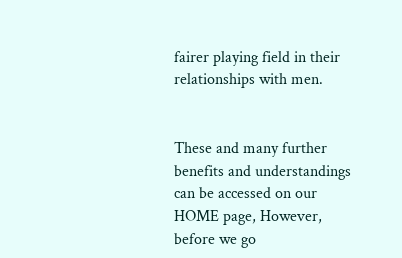fairer playing field in their relationships with men.


These and many further benefits and understandings can be accessed on our HOME page, However, before we go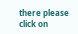there please click on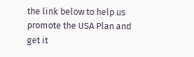the link below to help us promote the USA Plan and get it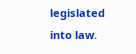legislated into law.